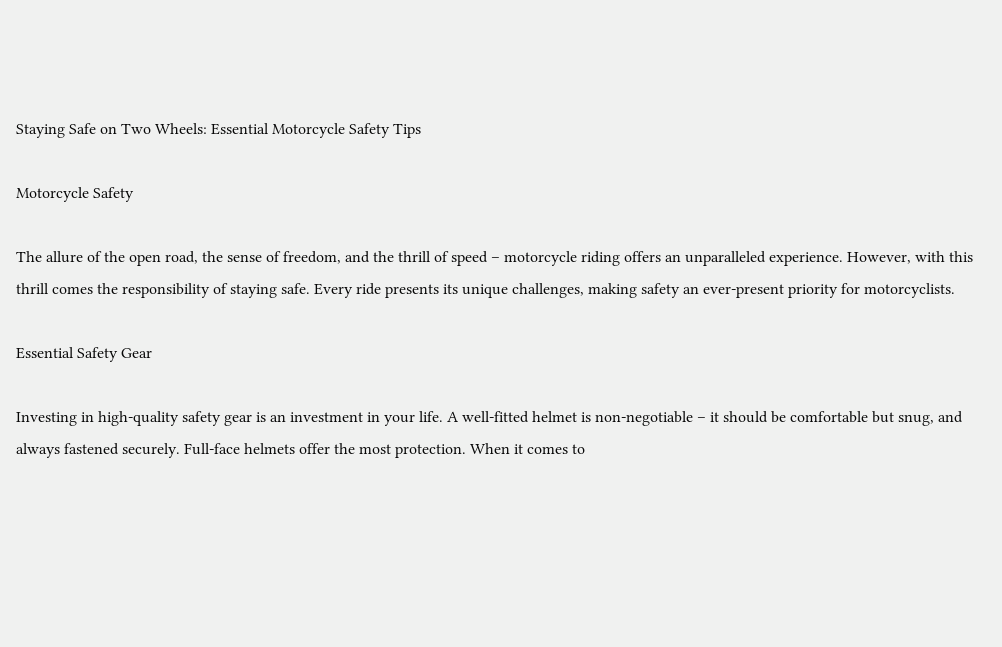Staying Safe on Two Wheels: Essential Motorcycle Safety Tips

Motorcycle Safety

The allure of the open road, the sense of freedom, and the thrill of speed – motorcycle riding offers an unparalleled experience. However, with this thrill comes the responsibility of staying safe. Every ride presents its unique challenges, making safety an ever-present priority for motorcyclists.

Essential Safety Gear

Investing in high-quality safety gear is an investment in your life. A well-fitted helmet is non-negotiable – it should be comfortable but snug, and always fastened securely. Full-face helmets offer the most protection. When it comes to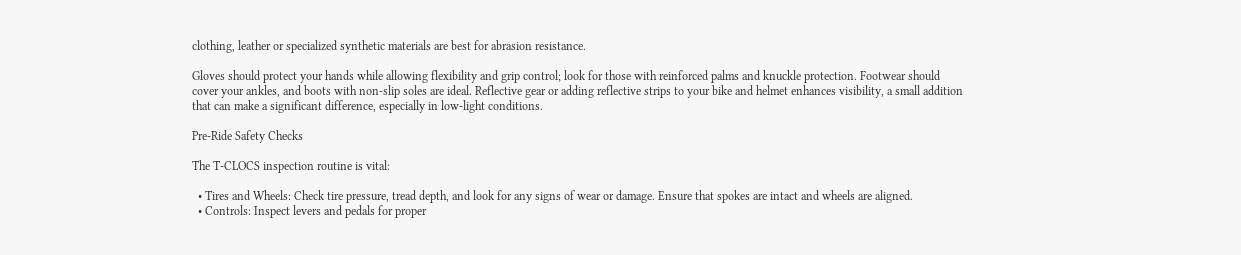clothing, leather or specialized synthetic materials are best for abrasion resistance.

Gloves should protect your hands while allowing flexibility and grip control; look for those with reinforced palms and knuckle protection. Footwear should cover your ankles, and boots with non-slip soles are ideal. Reflective gear or adding reflective strips to your bike and helmet enhances visibility, a small addition that can make a significant difference, especially in low-light conditions.

Pre-Ride Safety Checks

The T-CLOCS inspection routine is vital:

  • Tires and Wheels: Check tire pressure, tread depth, and look for any signs of wear or damage. Ensure that spokes are intact and wheels are aligned.
  • Controls: Inspect levers and pedals for proper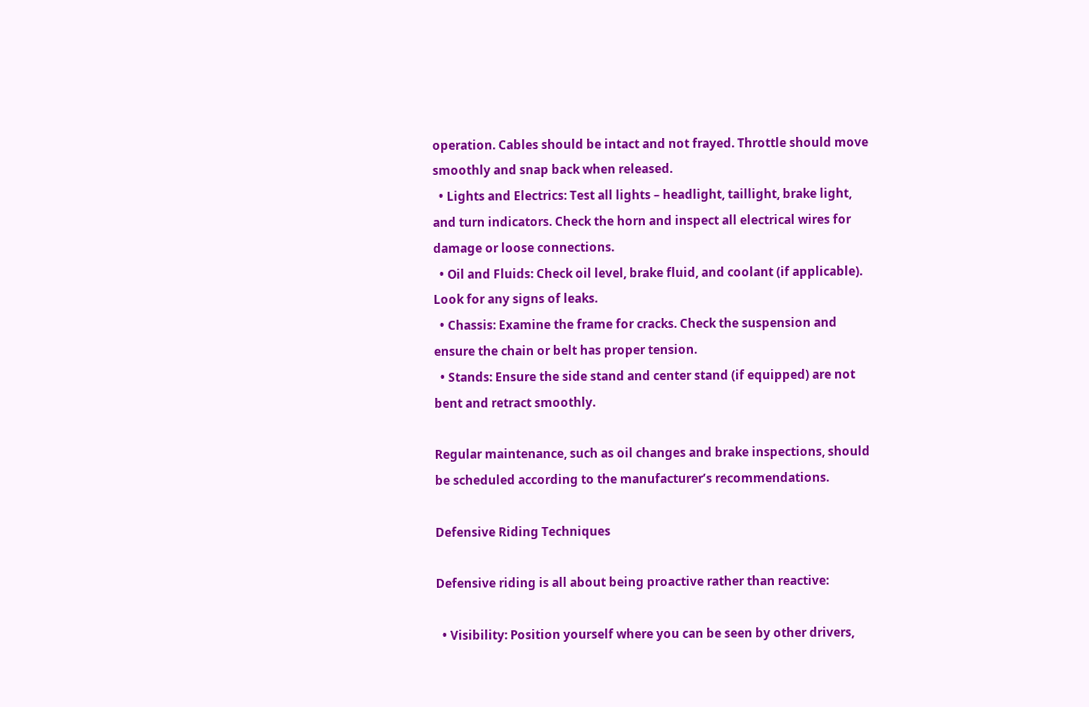operation. Cables should be intact and not frayed. Throttle should move smoothly and snap back when released.
  • Lights and Electrics: Test all lights – headlight, taillight, brake light, and turn indicators. Check the horn and inspect all electrical wires for damage or loose connections.
  • Oil and Fluids: Check oil level, brake fluid, and coolant (if applicable). Look for any signs of leaks.
  • Chassis: Examine the frame for cracks. Check the suspension and ensure the chain or belt has proper tension.
  • Stands: Ensure the side stand and center stand (if equipped) are not bent and retract smoothly.

Regular maintenance, such as oil changes and brake inspections, should be scheduled according to the manufacturer’s recommendations.

Defensive Riding Techniques

Defensive riding is all about being proactive rather than reactive:

  • Visibility: Position yourself where you can be seen by other drivers,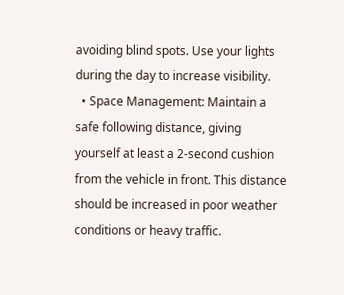avoiding blind spots. Use your lights during the day to increase visibility.
  • Space Management: Maintain a safe following distance, giving yourself at least a 2-second cushion from the vehicle in front. This distance should be increased in poor weather conditions or heavy traffic.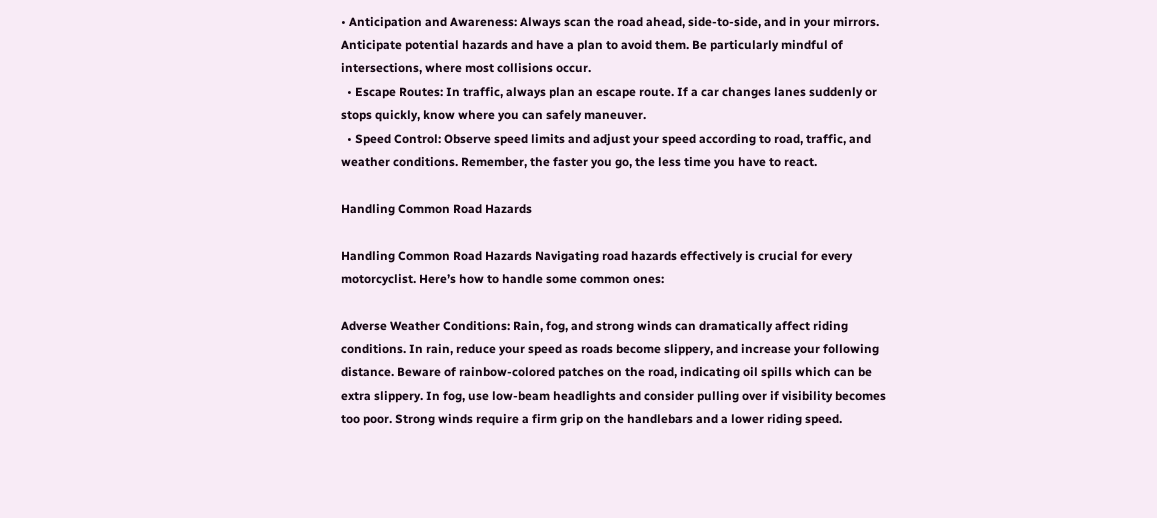• Anticipation and Awareness: Always scan the road ahead, side-to-side, and in your mirrors. Anticipate potential hazards and have a plan to avoid them. Be particularly mindful of intersections, where most collisions occur.
  • Escape Routes: In traffic, always plan an escape route. If a car changes lanes suddenly or stops quickly, know where you can safely maneuver.
  • Speed Control: Observe speed limits and adjust your speed according to road, traffic, and weather conditions. Remember, the faster you go, the less time you have to react.

Handling Common Road Hazards

Handling Common Road Hazards Navigating road hazards effectively is crucial for every motorcyclist. Here’s how to handle some common ones:

Adverse Weather Conditions: Rain, fog, and strong winds can dramatically affect riding conditions. In rain, reduce your speed as roads become slippery, and increase your following distance. Beware of rainbow-colored patches on the road, indicating oil spills which can be extra slippery. In fog, use low-beam headlights and consider pulling over if visibility becomes too poor. Strong winds require a firm grip on the handlebars and a lower riding speed.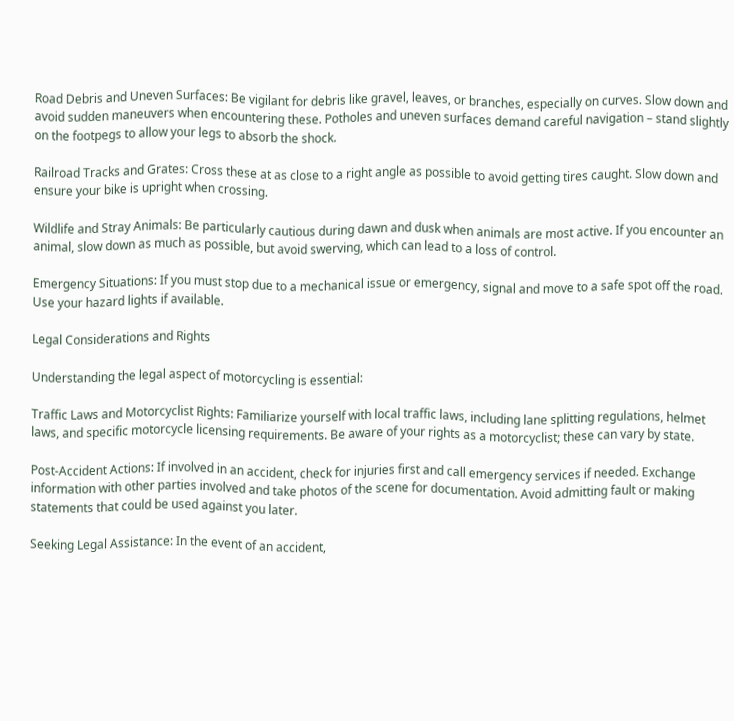Road Debris and Uneven Surfaces: Be vigilant for debris like gravel, leaves, or branches, especially on curves. Slow down and avoid sudden maneuvers when encountering these. Potholes and uneven surfaces demand careful navigation – stand slightly on the footpegs to allow your legs to absorb the shock.

Railroad Tracks and Grates: Cross these at as close to a right angle as possible to avoid getting tires caught. Slow down and ensure your bike is upright when crossing.

Wildlife and Stray Animals: Be particularly cautious during dawn and dusk when animals are most active. If you encounter an animal, slow down as much as possible, but avoid swerving, which can lead to a loss of control.

Emergency Situations: If you must stop due to a mechanical issue or emergency, signal and move to a safe spot off the road. Use your hazard lights if available.

Legal Considerations and Rights

Understanding the legal aspect of motorcycling is essential:

Traffic Laws and Motorcyclist Rights: Familiarize yourself with local traffic laws, including lane splitting regulations, helmet laws, and specific motorcycle licensing requirements. Be aware of your rights as a motorcyclist; these can vary by state.

Post-Accident Actions: If involved in an accident, check for injuries first and call emergency services if needed. Exchange information with other parties involved and take photos of the scene for documentation. Avoid admitting fault or making statements that could be used against you later.

Seeking Legal Assistance: In the event of an accident,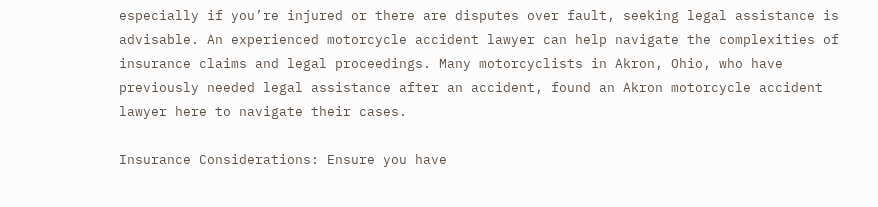especially if you’re injured or there are disputes over fault, seeking legal assistance is advisable. An experienced motorcycle accident lawyer can help navigate the complexities of insurance claims and legal proceedings. Many motorcyclists in Akron, Ohio, who have previously needed legal assistance after an accident, found an Akron motorcycle accident lawyer here to navigate their cases.

Insurance Considerations: Ensure you have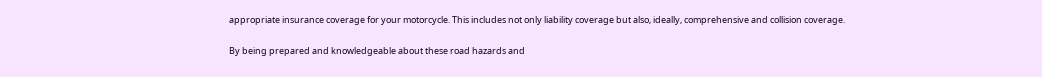appropriate insurance coverage for your motorcycle. This includes not only liability coverage but also, ideally, comprehensive and collision coverage.

By being prepared and knowledgeable about these road hazards and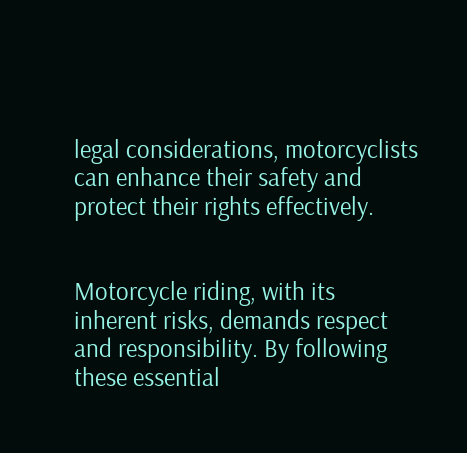legal considerations, motorcyclists can enhance their safety and protect their rights effectively.


Motorcycle riding, with its inherent risks, demands respect and responsibility. By following these essential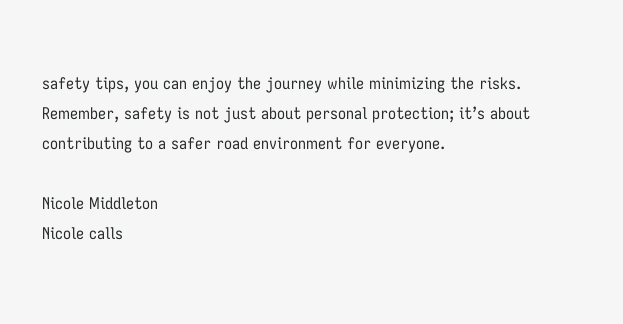safety tips, you can enjoy the journey while minimizing the risks. Remember, safety is not just about personal protection; it’s about contributing to a safer road environment for everyone.

Nicole Middleton
Nicole calls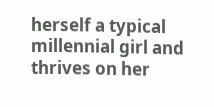herself a typical millennial girl and thrives on her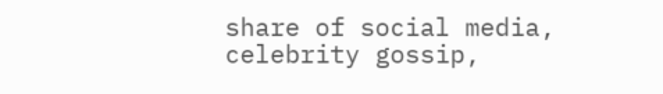share of social media, celebrity gossip,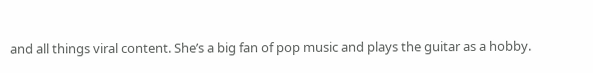and all things viral content. She’s a big fan of pop music and plays the guitar as a hobby.